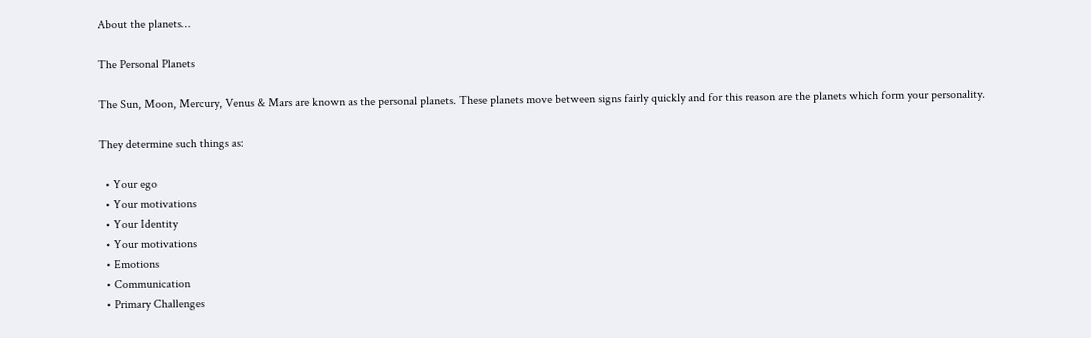About the planets…

The Personal Planets

The Sun, Moon, Mercury, Venus & Mars are known as the personal planets. These planets move between signs fairly quickly and for this reason are the planets which form your personality.

They determine such things as:

  • Your ego
  • Your motivations
  • Your Identity
  • Your motivations
  • Emotions
  • Communication
  • Primary Challenges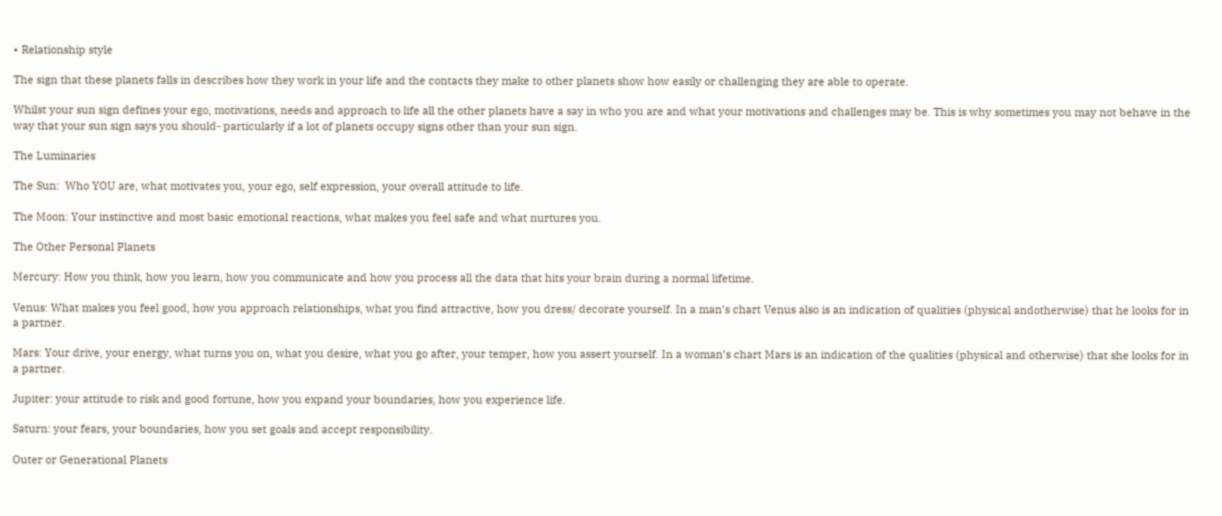• Relationship style

The sign that these planets falls in describes how they work in your life and the contacts they make to other planets show how easily or challenging they are able to operate.

Whilst your sun sign defines your ego, motivations, needs and approach to life all the other planets have a say in who you are and what your motivations and challenges may be. This is why sometimes you may not behave in the way that your sun sign says you should- particularly if a lot of planets occupy signs other than your sun sign.

The Luminaries

The Sun:  Who YOU are, what motivates you, your ego, self expression, your overall attitude to life.

The Moon: Your instinctive and most basic emotional reactions, what makes you feel safe and what nurtures you.

The Other Personal Planets

Mercury: How you think, how you learn, how you communicate and how you process all the data that hits your brain during a normal lifetime.

Venus: What makes you feel good, how you approach relationships, what you find attractive, how you dress/ decorate yourself. In a man’s chart Venus also is an indication of qualities (physical andotherwise) that he looks for in a partner.

Mars: Your drive, your energy, what turns you on, what you desire, what you go after, your temper, how you assert yourself. In a woman’s chart Mars is an indication of the qualities (physical and otherwise) that she looks for in a partner.

Jupiter: your attitude to risk and good fortune, how you expand your boundaries, how you experience life.

Saturn: your fears, your boundaries, how you set goals and accept responsibility.

Outer or Generational Planets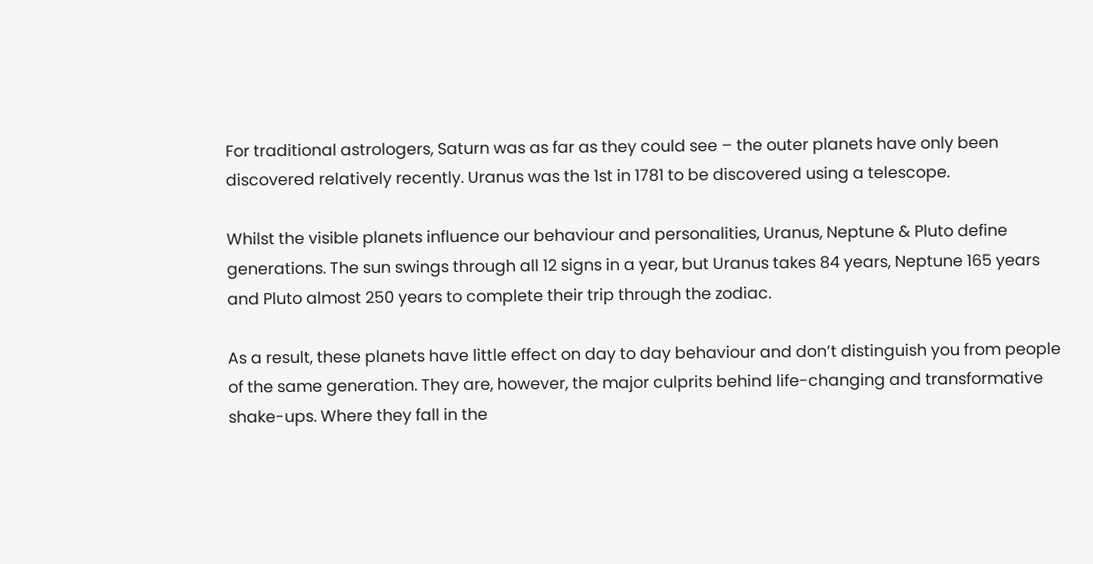For traditional astrologers, Saturn was as far as they could see – the outer planets have only been discovered relatively recently. Uranus was the 1st in 1781 to be discovered using a telescope.

Whilst the visible planets influence our behaviour and personalities, Uranus, Neptune & Pluto define generations. The sun swings through all 12 signs in a year, but Uranus takes 84 years, Neptune 165 years and Pluto almost 250 years to complete their trip through the zodiac.

As a result, these planets have little effect on day to day behaviour and don’t distinguish you from people of the same generation. They are, however, the major culprits behind life-changing and transformative shake-ups. Where they fall in the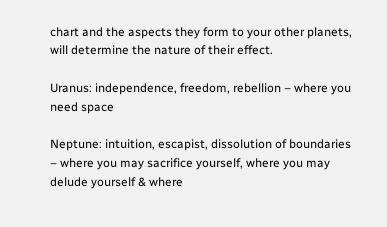chart and the aspects they form to your other planets, will determine the nature of their effect.

Uranus: independence, freedom, rebellion – where you need space

Neptune: intuition, escapist, dissolution of boundaries – where you may sacrifice yourself, where you may delude yourself & where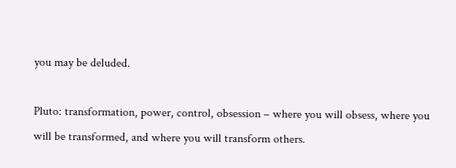you may be deluded.

Pluto: transformation, power, control, obsession – where you will obsess, where you will be transformed, and where you will transform others.